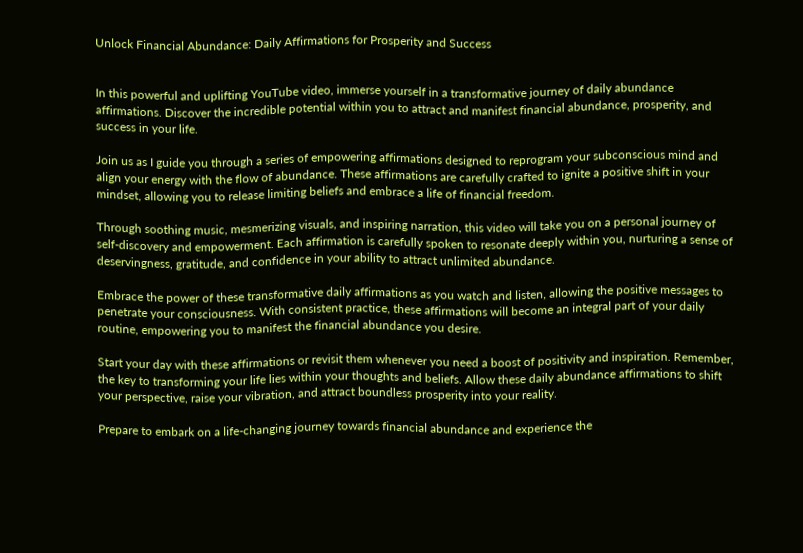Unlock Financial Abundance: Daily Affirmations for Prosperity and Success


In this powerful and uplifting YouTube video, immerse yourself in a transformative journey of daily abundance affirmations. Discover the incredible potential within you to attract and manifest financial abundance, prosperity, and success in your life.

Join us as I guide you through a series of empowering affirmations designed to reprogram your subconscious mind and align your energy with the flow of abundance. These affirmations are carefully crafted to ignite a positive shift in your mindset, allowing you to release limiting beliefs and embrace a life of financial freedom.

Through soothing music, mesmerizing visuals, and inspiring narration, this video will take you on a personal journey of self-discovery and empowerment. Each affirmation is carefully spoken to resonate deeply within you, nurturing a sense of deservingness, gratitude, and confidence in your ability to attract unlimited abundance.

Embrace the power of these transformative daily affirmations as you watch and listen, allowing the positive messages to penetrate your consciousness. With consistent practice, these affirmations will become an integral part of your daily routine, empowering you to manifest the financial abundance you desire.

Start your day with these affirmations or revisit them whenever you need a boost of positivity and inspiration. Remember, the key to transforming your life lies within your thoughts and beliefs. Allow these daily abundance affirmations to shift your perspective, raise your vibration, and attract boundless prosperity into your reality.

Prepare to embark on a life-changing journey towards financial abundance and experience the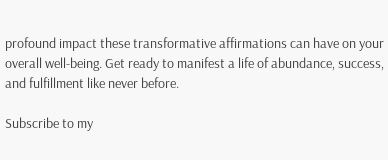profound impact these transformative affirmations can have on your overall well-being. Get ready to manifest a life of abundance, success, and fulfillment like never before.

Subscribe to my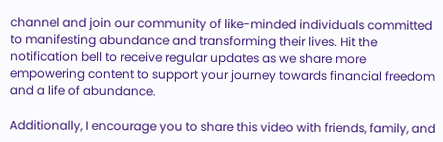channel and join our community of like-minded individuals committed to manifesting abundance and transforming their lives. Hit the notification bell to receive regular updates as we share more empowering content to support your journey towards financial freedom and a life of abundance.

Additionally, I encourage you to share this video with friends, family, and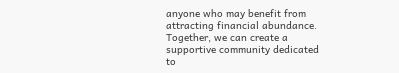anyone who may benefit from attracting financial abundance. Together, we can create a supportive community dedicated to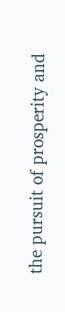the pursuit of prosperity and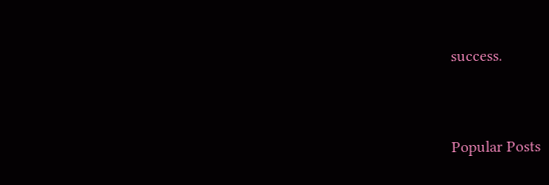success.


Popular Posts